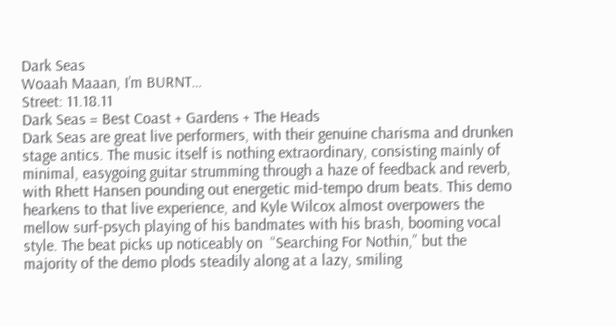Dark Seas
Woaah Maaan, I’m BURNT…
Street: 11.18.11
Dark Seas = Best Coast + Gardens + The Heads
Dark Seas are great live performers, with their genuine charisma and drunken stage antics. The music itself is nothing extraordinary, consisting mainly of minimal, easygoing guitar strumming through a haze of feedback and reverb, with Rhett Hansen pounding out energetic mid-tempo drum beats. This demo hearkens to that live experience, and Kyle Wilcox almost overpowers the mellow surf-psych playing of his bandmates with his brash, booming vocal style. The beat picks up noticeably on  “Searching For Nothin,” but the majority of the demo plods steadily along at a lazy, smiling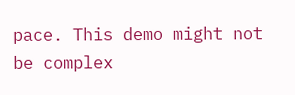pace. This demo might not be complex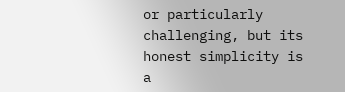or particularly challenging, but its honest simplicity is a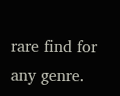rare find for any genre.